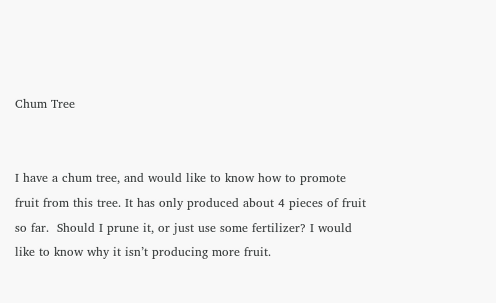Chum Tree


I have a chum tree, and would like to know how to promote fruit from this tree. It has only produced about 4 pieces of fruit so far.  Should I prune it, or just use some fertilizer? I would like to know why it isn’t producing more fruit.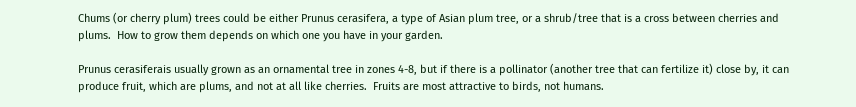Chums (or cherry plum) trees could be either Prunus cerasifera, a type of Asian plum tree, or a shrub/tree that is a cross between cherries and plums.  How to grow them depends on which one you have in your garden.

Prunus cerasiferais usually grown as an ornamental tree in zones 4-8, but if there is a pollinator (another tree that can fertilize it) close by, it can produce fruit, which are plums, and not at all like cherries.  Fruits are most attractive to birds, not humans.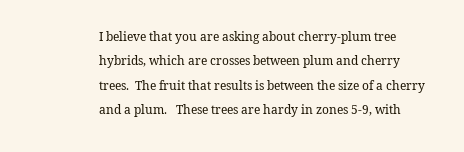I believe that you are asking about cherry-plum tree hybrids, which are crosses between plum and cherry trees.  The fruit that results is between the size of a cherry and a plum.   These trees are hardy in zones 5-9, with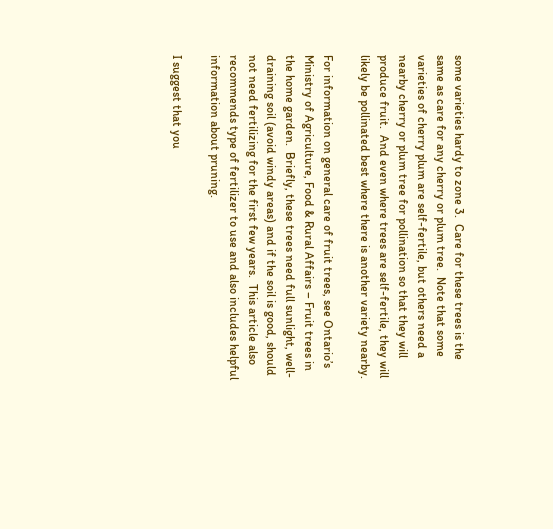some varieties hardy to zone 3.  Care for these trees is the same as care for any cherry or plum tree.  Note that some varieties of cherry plum are self-fertile, but others need a nearby cherry or plum tree for pollination so that they will produce fruit.  And even where trees are self-fertile, they will likely be pollinated best where there is another variety nearby.

For information on general care of fruit trees, see Ontario’s Ministry of Agriculture, Food & Rural Affairs – Fruit trees in the home garden.  Briefly, these trees need full sunlight, well-draining soil (avoid windy areas) and if the soil is good, should not need fertilizing for the first few years.  This article also recommends type of fertilizer to use and also includes helpful information about pruning.

I suggest that you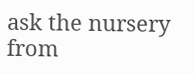ask the nursery from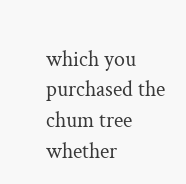which you purchased the chum tree whether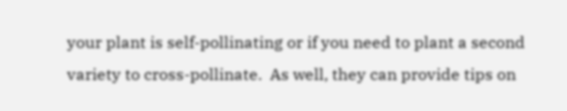your plant is self-pollinating or if you need to plant a second variety to cross-pollinate.  As well, they can provide tips on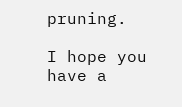pruning.

I hope you have a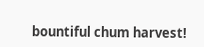bountiful chum harvest!